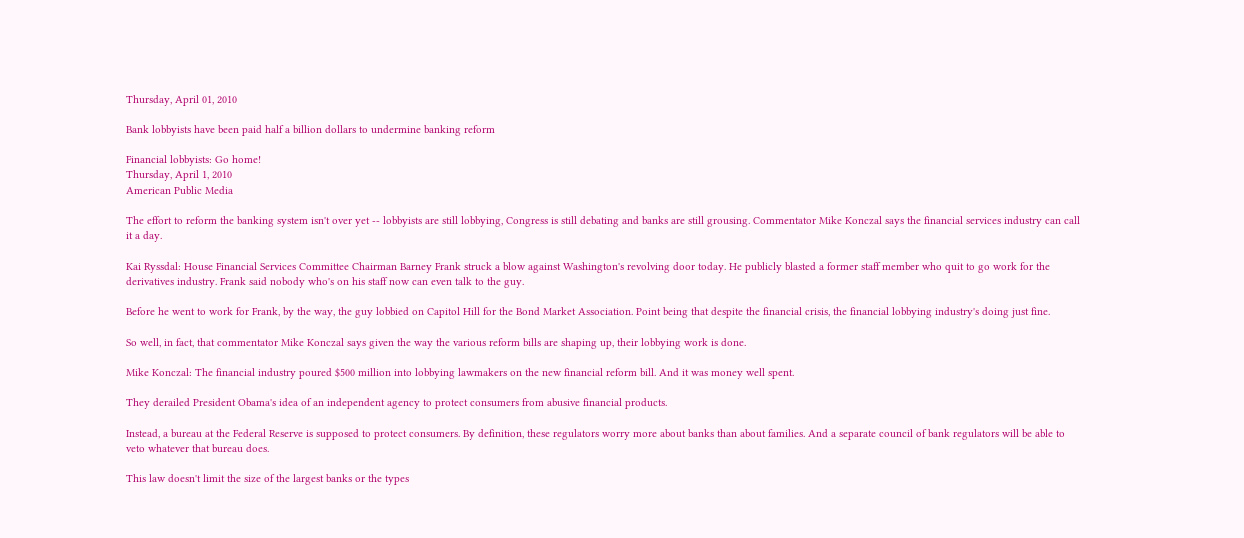Thursday, April 01, 2010

Bank lobbyists have been paid half a billion dollars to undermine banking reform

Financial lobbyists: Go home!
Thursday, April 1, 2010
American Public Media

The effort to reform the banking system isn't over yet -- lobbyists are still lobbying, Congress is still debating and banks are still grousing. Commentator Mike Konczal says the financial services industry can call it a day.

Kai Ryssdal: House Financial Services Committee Chairman Barney Frank struck a blow against Washington's revolving door today. He publicly blasted a former staff member who quit to go work for the derivatives industry. Frank said nobody who's on his staff now can even talk to the guy.

Before he went to work for Frank, by the way, the guy lobbied on Capitol Hill for the Bond Market Association. Point being that despite the financial crisis, the financial lobbying industry's doing just fine.

So well, in fact, that commentator Mike Konczal says given the way the various reform bills are shaping up, their lobbying work is done.

Mike Konczal: The financial industry poured $500 million into lobbying lawmakers on the new financial reform bill. And it was money well spent.

They derailed President Obama's idea of an independent agency to protect consumers from abusive financial products.

Instead, a bureau at the Federal Reserve is supposed to protect consumers. By definition, these regulators worry more about banks than about families. And a separate council of bank regulators will be able to veto whatever that bureau does.

This law doesn't limit the size of the largest banks or the types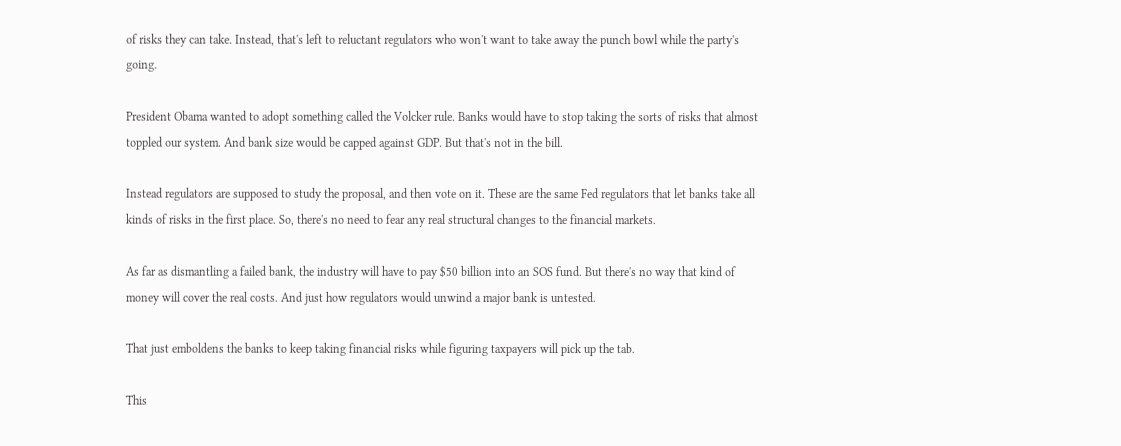of risks they can take. Instead, that's left to reluctant regulators who won't want to take away the punch bowl while the party's going.

President Obama wanted to adopt something called the Volcker rule. Banks would have to stop taking the sorts of risks that almost toppled our system. And bank size would be capped against GDP. But that's not in the bill.

Instead regulators are supposed to study the proposal, and then vote on it. These are the same Fed regulators that let banks take all kinds of risks in the first place. So, there's no need to fear any real structural changes to the financial markets.

As far as dismantling a failed bank, the industry will have to pay $50 billion into an SOS fund. But there's no way that kind of money will cover the real costs. And just how regulators would unwind a major bank is untested.

That just emboldens the banks to keep taking financial risks while figuring taxpayers will pick up the tab.

This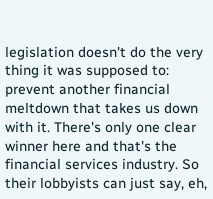legislation doesn't do the very thing it was supposed to: prevent another financial meltdown that takes us down with it. There's only one clear winner here and that's the financial services industry. So their lobbyists can just say, eh,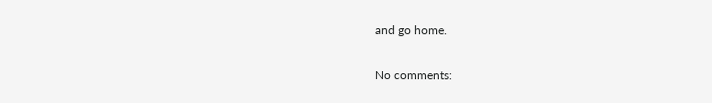and go home.

No comments: